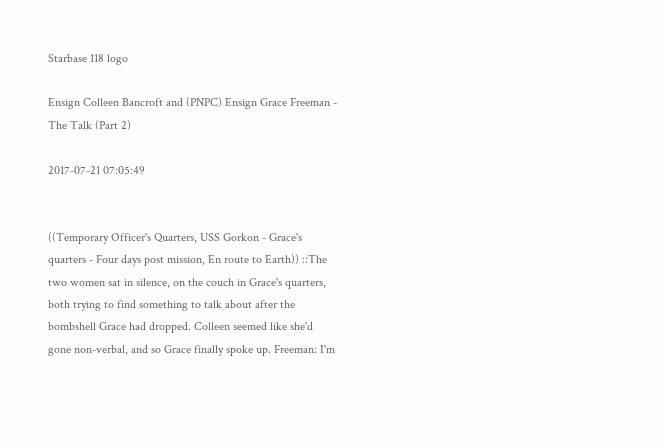Starbase 118 logo

Ensign Colleen Bancroft and (PNPC) Ensign Grace Freeman - The Talk (Part 2)

2017-07-21 07:05:49


((Temporary Officer's Quarters, USS Gorkon - Grace's quarters - Four days post mission, En route to Earth)) ::The two women sat in silence, on the couch in Grace's quarters, both trying to find something to talk about after the bombshell Grace had dropped. Colleen seemed like she'd gone non-verbal, and so Grace finally spoke up. Freeman: I'm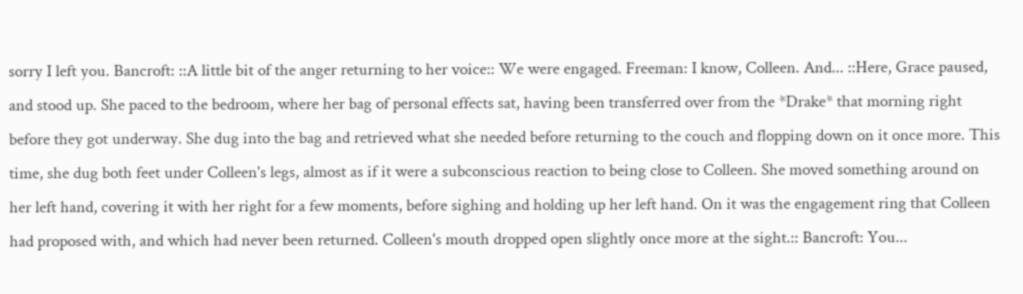sorry I left you. Bancroft: ::A little bit of the anger returning to her voice:: We were engaged. Freeman: I know, Colleen. And... ::Here, Grace paused, and stood up. She paced to the bedroom, where her bag of personal effects sat, having been transferred over from the *Drake* that morning right before they got underway. She dug into the bag and retrieved what she needed before returning to the couch and flopping down on it once more. This time, she dug both feet under Colleen's legs, almost as if it were a subconscious reaction to being close to Colleen. She moved something around on her left hand, covering it with her right for a few moments, before sighing and holding up her left hand. On it was the engagement ring that Colleen had proposed with, and which had never been returned. Colleen's mouth dropped open slightly once more at the sight.:: Bancroft: You...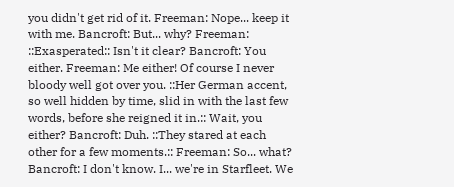you didn't get rid of it. Freeman: Nope... keep it with me. Bancroft: But... why? Freeman: ::Exasperated:: Isn't it clear? Bancroft: You either. Freeman: Me either! Of course I never bloody well got over you. ::Her German accent, so well hidden by time, slid in with the last few words, before she reigned it in.:: Wait, you either? Bancroft: Duh. ::They stared at each other for a few moments.:: Freeman: So... what? Bancroft: I don't know. I... we're in Starfleet. We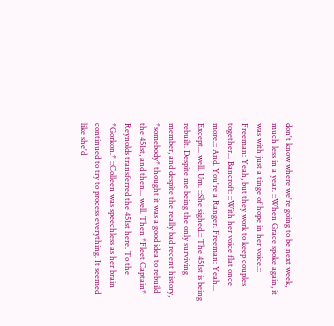don't know where we're going to be next week, much less in a year. ::When Grace spoke again, it was with just a tinge of hope in her voice.:: Freeman: Yeah, but they work to keep couples together... Bancroft: ::With her voice flat once more.:: And. You're a Ranger. Freeman: Yeah... Except... well. Um. ::She sighed.:: The 451st is being rebuilt. Despite me being the only surviving member, and despite the really bad recent history, *somebody* thought it was a good idea to rebuild the 451st, and then... well. Then *Fleet Captain* Reynolds transferred the 451st here. To the *Gorkon.* ::Colleen was speechless as her brain continued to try to process everything. It seemed like she'd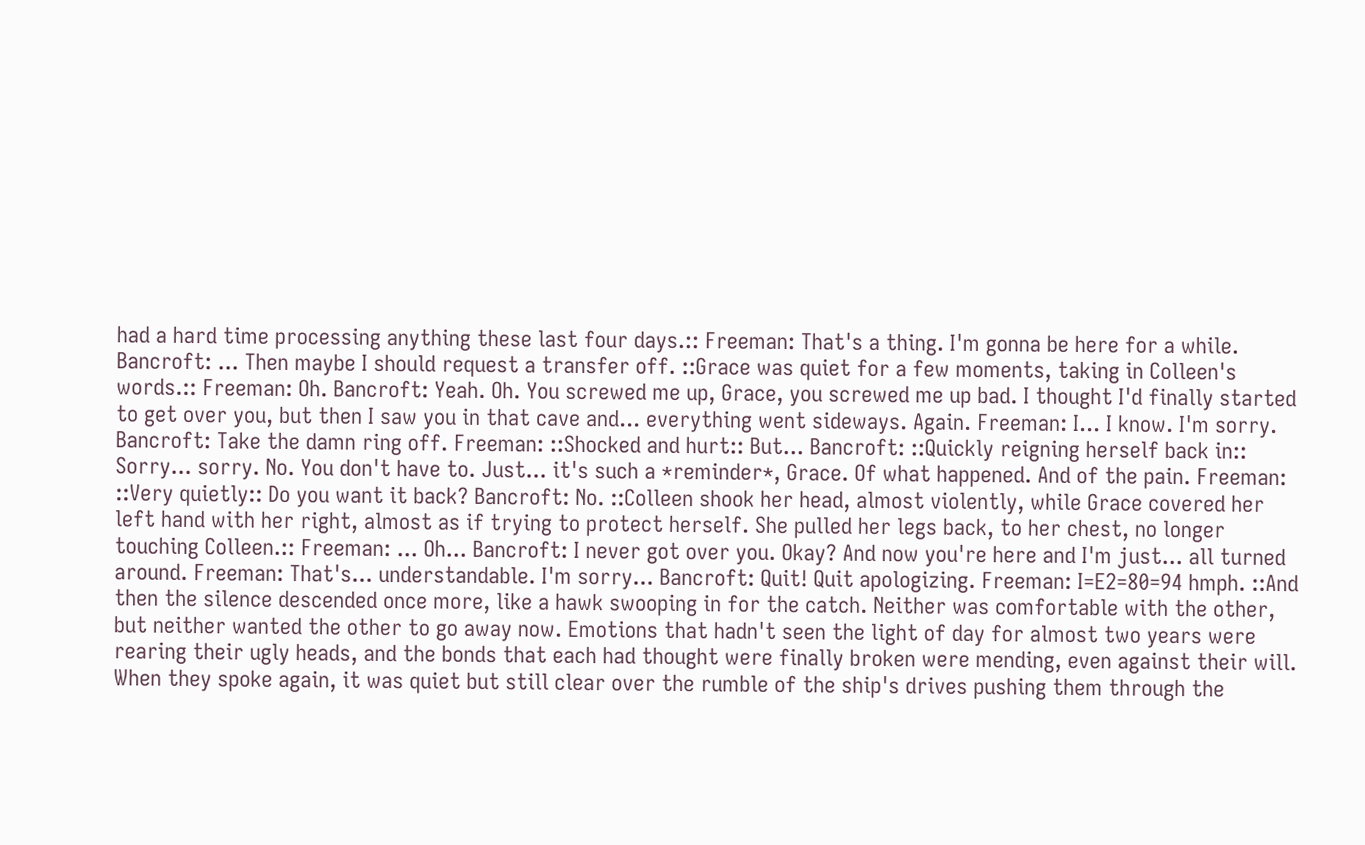had a hard time processing anything these last four days.:: Freeman: That's a thing. I'm gonna be here for a while. Bancroft: ... Then maybe I should request a transfer off. ::Grace was quiet for a few moments, taking in Colleen's words.:: Freeman: Oh. Bancroft: Yeah. Oh. You screwed me up, Grace, you screwed me up bad. I thought I'd finally started to get over you, but then I saw you in that cave and... everything went sideways. Again. Freeman: I... I know. I'm sorry. Bancroft: Take the damn ring off. Freeman: ::Shocked and hurt:: But... Bancroft: ::Quickly reigning herself back in:: Sorry... sorry. No. You don't have to. Just... it's such a *reminder*, Grace. Of what happened. And of the pain. Freeman: ::Very quietly:: Do you want it back? Bancroft: No. ::Colleen shook her head, almost violently, while Grace covered her left hand with her right, almost as if trying to protect herself. She pulled her legs back, to her chest, no longer touching Colleen.:: Freeman: ... Oh... Bancroft: I never got over you. Okay? And now you're here and I'm just... all turned around. Freeman: That's... understandable. I'm sorry... Bancroft: Quit! Quit apologizing. Freeman: I=E2=80=94 hmph. ::And then the silence descended once more, like a hawk swooping in for the catch. Neither was comfortable with the other, but neither wanted the other to go away now. Emotions that hadn't seen the light of day for almost two years were rearing their ugly heads, and the bonds that each had thought were finally broken were mending, even against their will. When they spoke again, it was quiet but still clear over the rumble of the ship's drives pushing them through the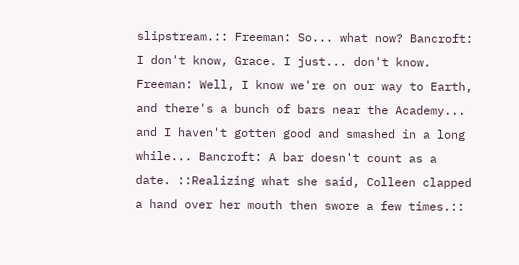slipstream.:: Freeman: So... what now? Bancroft: I don't know, Grace. I just... don't know. Freeman: Well, I know we're on our way to Earth, and there's a bunch of bars near the Academy... and I haven't gotten good and smashed in a long while... Bancroft: A bar doesn't count as a date. ::Realizing what she said, Colleen clapped a hand over her mouth then swore a few times.::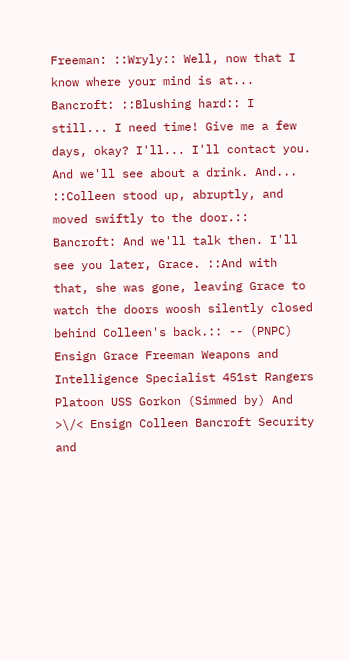Freeman: ::Wryly:: Well, now that I know where your mind is at... Bancroft: ::Blushing hard:: I still... I need time! Give me a few days, okay? I'll... I'll contact you. And we'll see about a drink. And... ::Colleen stood up, abruptly, and moved swiftly to the door.:: Bancroft: And we'll talk then. I'll see you later, Grace. ::And with that, she was gone, leaving Grace to watch the doors woosh silently closed behind Colleen's back.:: -- (PNPC) Ensign Grace Freeman Weapons and Intelligence Specialist 451st Rangers Platoon USS Gorkon (Simmed by) And >\/< Ensign Colleen Bancroft Security and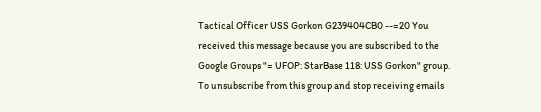Tactical Officer USS Gorkon G239404CB0 --=20 You received this message because you are subscribed to the Google Groups "= UFOP: StarBase 118: USS Gorkon" group. To unsubscribe from this group and stop receiving emails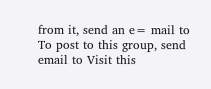from it, send an e= mail to To post to this group, send email to Visit this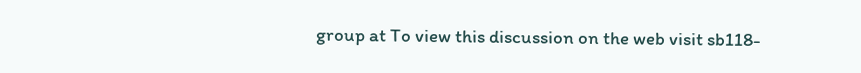group at To view this discussion on the web visit sb118-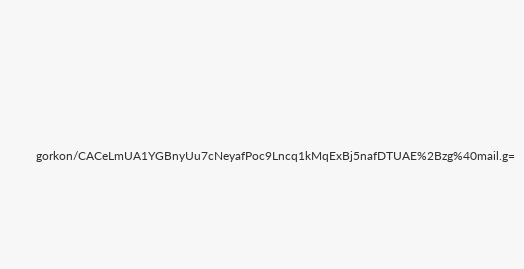gorkon/CACeLmUA1YGBnyUu7cNeyafPoc9Lncq1kMqExBj5nafDTUAE%2Bzg%40mail.g=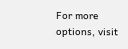For more options, visit